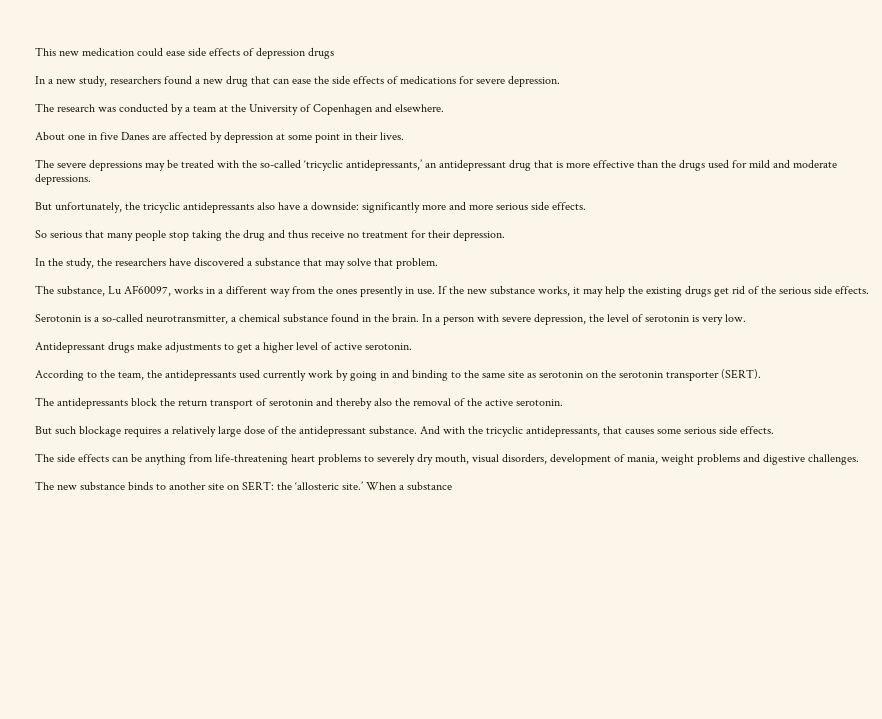This new medication could ease side effects of depression drugs

In a new study, researchers found a new drug that can ease the side effects of medications for severe depression.

The research was conducted by a team at the University of Copenhagen and elsewhere.

About one in five Danes are affected by depression at some point in their lives.

The severe depressions may be treated with the so-called ‘tricyclic antidepressants,’ an antidepressant drug that is more effective than the drugs used for mild and moderate depressions.

But unfortunately, the tricyclic antidepressants also have a downside: significantly more and more serious side effects.

So serious that many people stop taking the drug and thus receive no treatment for their depression.

In the study, the researchers have discovered a substance that may solve that problem.

The substance, Lu AF60097, works in a different way from the ones presently in use. If the new substance works, it may help the existing drugs get rid of the serious side effects.

Serotonin is a so-called neurotransmitter, a chemical substance found in the brain. In a person with severe depression, the level of serotonin is very low.

Antidepressant drugs make adjustments to get a higher level of active serotonin.

According to the team, the antidepressants used currently work by going in and binding to the same site as serotonin on the serotonin transporter (SERT).

The antidepressants block the return transport of serotonin and thereby also the removal of the active serotonin.

But such blockage requires a relatively large dose of the antidepressant substance. And with the tricyclic antidepressants, that causes some serious side effects.

The side effects can be anything from life-threatening heart problems to severely dry mouth, visual disorders, development of mania, weight problems and digestive challenges.

The new substance binds to another site on SERT: the ‘allosteric site.’ When a substance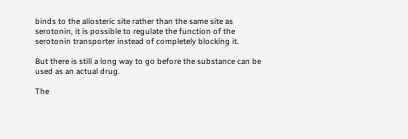binds to the allosteric site rather than the same site as serotonin, it is possible to regulate the function of the serotonin transporter instead of completely blocking it.

But there is still a long way to go before the substance can be used as an actual drug.

The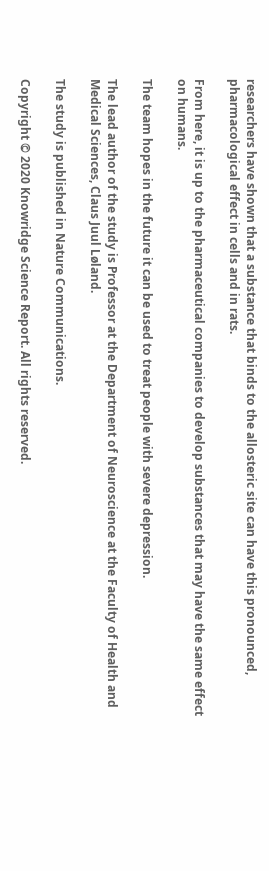researchers have shown that a substance that binds to the allosteric site can have this pronounced, pharmacological effect in cells and in rats.

From here, it is up to the pharmaceutical companies to develop substances that may have the same effect on humans.

The team hopes in the future it can be used to treat people with severe depression.

The lead author of the study is Professor at the Department of Neuroscience at the Faculty of Health and Medical Sciences, Claus Juul Løland.

The study is published in Nature Communications.

Copyright © 2020 Knowridge Science Report. All rights reserved.